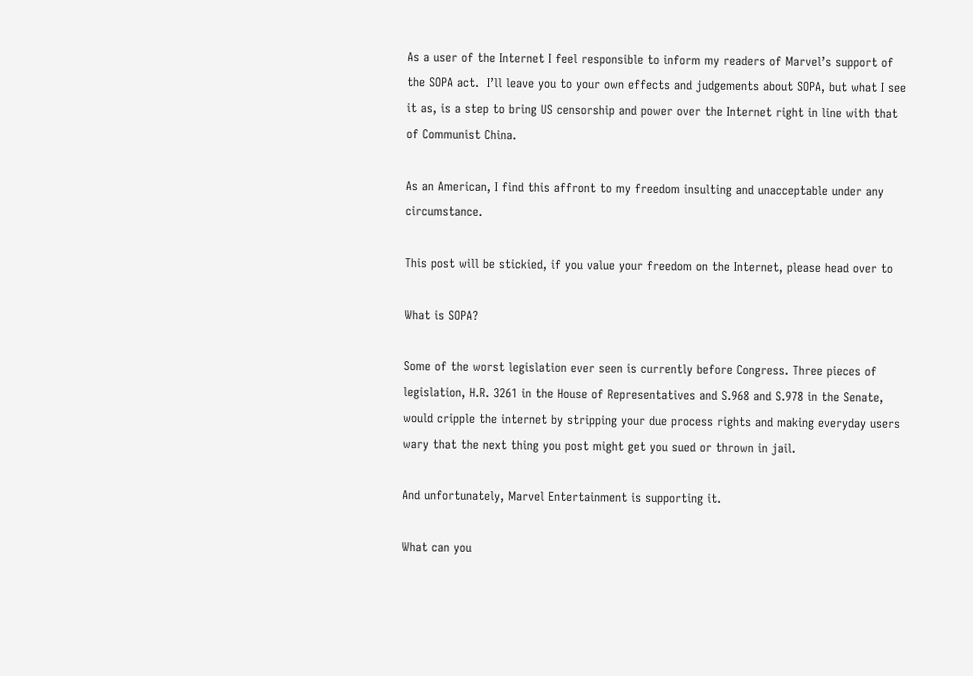As a user of the Internet I feel responsible to inform my readers of Marvel’s support of the SOPA act.  I’ll leave you to your own effects and judgements about SOPA, but what I see it as, is a step to bring US censorship and power over the Internet right in line with that of Communist China.

As an American, I find this affront to my freedom insulting and unacceptable under any circumstance.

This post will be stickied, if you value your freedom on the Internet, please head over to

What is SOPA?

Some of the worst legislation ever seen is currently before Congress. Three pieces of legislation, H.R. 3261 in the House of Representatives and S.968 and S.978 in the Senate, would cripple the internet by stripping your due process rights and making everyday users wary that the next thing you post might get you sued or thrown in jail.

And unfortunately, Marvel Entertainment is supporting it.

What can you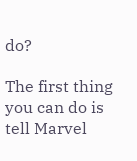do?

The first thing you can do is tell Marvel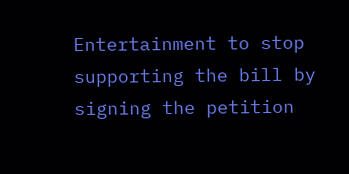Entertainment to stop supporting the bill by signing the petition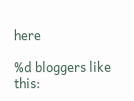here

%d bloggers like this: